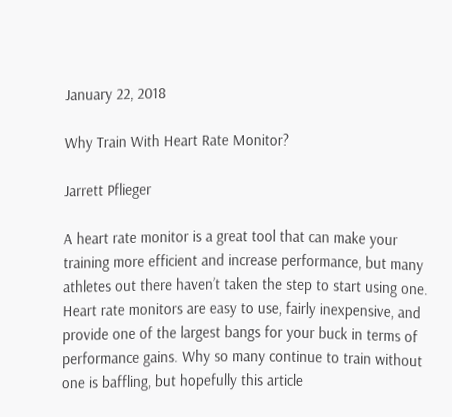January 22, 2018

Why Train With Heart Rate Monitor?

Jarrett Pflieger

A heart rate monitor is a great tool that can make your training more efficient and increase performance, but many athletes out there haven’t taken the step to start using one. Heart rate monitors are easy to use, fairly inexpensive, and provide one of the largest bangs for your buck in terms of performance gains. Why so many continue to train without one is baffling, but hopefully this article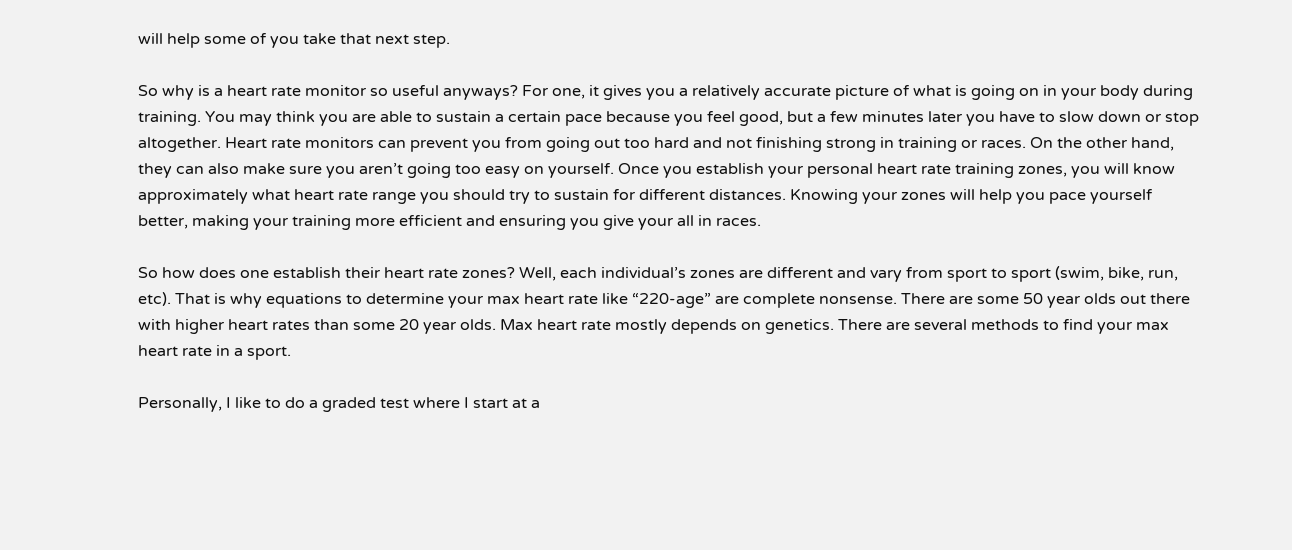will help some of you take that next step.

So why is a heart rate monitor so useful anyways? For one, it gives you a relatively accurate picture of what is going on in your body during training. You may think you are able to sustain a certain pace because you feel good, but a few minutes later you have to slow down or stop altogether. Heart rate monitors can prevent you from going out too hard and not finishing strong in training or races. On the other hand, they can also make sure you aren’t going too easy on yourself. Once you establish your personal heart rate training zones, you will know approximately what heart rate range you should try to sustain for different distances. Knowing your zones will help you pace yourself better, making your training more efficient and ensuring you give your all in races.

So how does one establish their heart rate zones? Well, each individual’s zones are different and vary from sport to sport (swim, bike, run, etc). That is why equations to determine your max heart rate like “220-age” are complete nonsense. There are some 50 year olds out there with higher heart rates than some 20 year olds. Max heart rate mostly depends on genetics. There are several methods to find your max heart rate in a sport.

Personally, I like to do a graded test where I start at a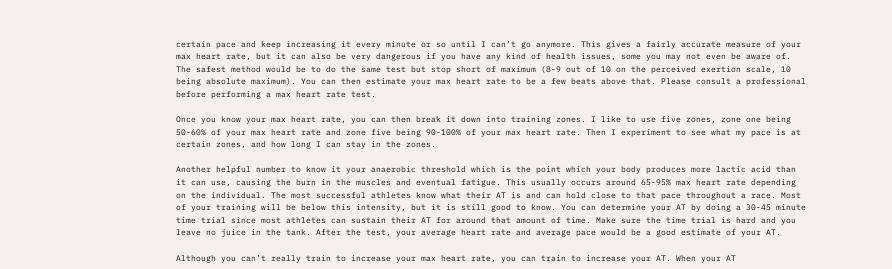certain pace and keep increasing it every minute or so until I can’t go anymore. This gives a fairly accurate measure of your max heart rate, but it can also be very dangerous if you have any kind of health issues, some you may not even be aware of. The safest method would be to do the same test but stop short of maximum (8-9 out of 10 on the perceived exertion scale, 10 being absolute maximum). You can then estimate your max heart rate to be a few beats above that. Please consult a professional before performing a max heart rate test.

Once you know your max heart rate, you can then break it down into training zones. I like to use five zones, zone one being 50-60% of your max heart rate and zone five being 90-100% of your max heart rate. Then I experiment to see what my pace is at certain zones, and how long I can stay in the zones.

Another helpful number to know it your anaerobic threshold which is the point which your body produces more lactic acid than it can use, causing the burn in the muscles and eventual fatigue. This usually occurs around 65-95% max heart rate depending on the individual. The most successful athletes know what their AT is and can hold close to that pace throughout a race. Most of your training will be below this intensity, but it is still good to know. You can determine your AT by doing a 30-45 minute time trial since most athletes can sustain their AT for around that amount of time. Make sure the time trial is hard and you leave no juice in the tank. After the test, your average heart rate and average pace would be a good estimate of your AT.

Although you can’t really train to increase your max heart rate, you can train to increase your AT. When your AT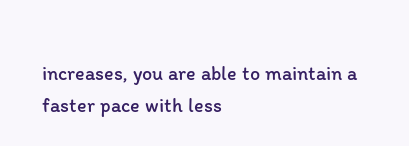increases, you are able to maintain a faster pace with less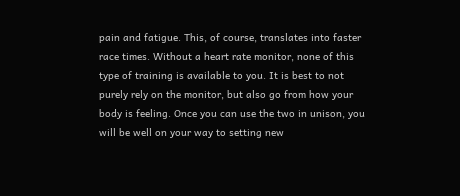pain and fatigue. This, of course, translates into faster race times. Without a heart rate monitor, none of this type of training is available to you. It is best to not purely rely on the monitor, but also go from how your body is feeling. Once you can use the two in unison, you will be well on your way to setting new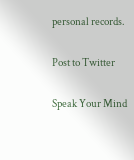personal records.

Post to Twitter

Speak Your Mind